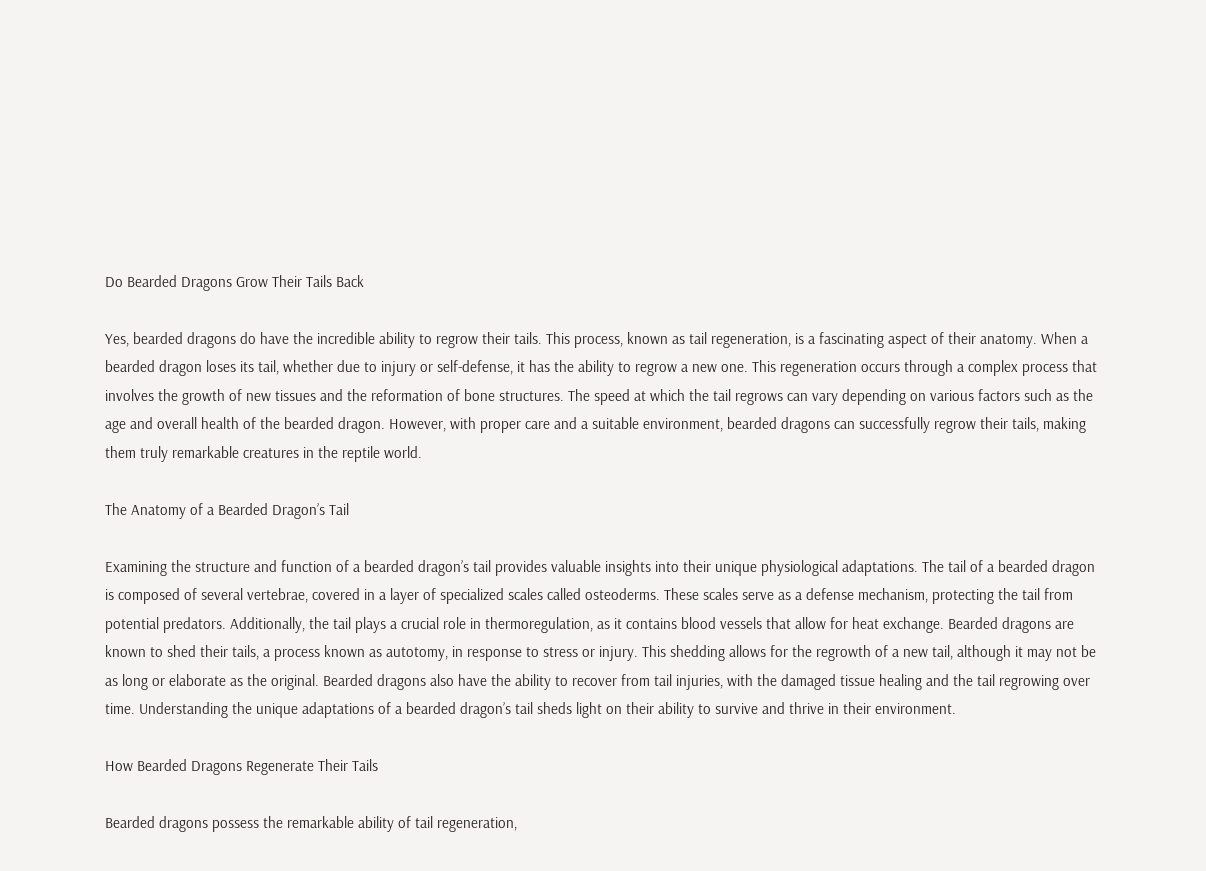Do Bearded Dragons Grow Their Tails Back

Yes, bearded dragons do have the incredible ability to regrow their tails. This process, known as tail regeneration, is a fascinating aspect of their anatomy. When a bearded dragon loses its tail, whether due to injury or self-defense, it has the ability to regrow a new one. This regeneration occurs through a complex process that involves the growth of new tissues and the reformation of bone structures. The speed at which the tail regrows can vary depending on various factors such as the age and overall health of the bearded dragon. However, with proper care and a suitable environment, bearded dragons can successfully regrow their tails, making them truly remarkable creatures in the reptile world.

The Anatomy of a Bearded Dragon’s Tail

Examining the structure and function of a bearded dragon’s tail provides valuable insights into their unique physiological adaptations. The tail of a bearded dragon is composed of several vertebrae, covered in a layer of specialized scales called osteoderms. These scales serve as a defense mechanism, protecting the tail from potential predators. Additionally, the tail plays a crucial role in thermoregulation, as it contains blood vessels that allow for heat exchange. Bearded dragons are known to shed their tails, a process known as autotomy, in response to stress or injury. This shedding allows for the regrowth of a new tail, although it may not be as long or elaborate as the original. Bearded dragons also have the ability to recover from tail injuries, with the damaged tissue healing and the tail regrowing over time. Understanding the unique adaptations of a bearded dragon’s tail sheds light on their ability to survive and thrive in their environment.

How Bearded Dragons Regenerate Their Tails

Bearded dragons possess the remarkable ability of tail regeneration,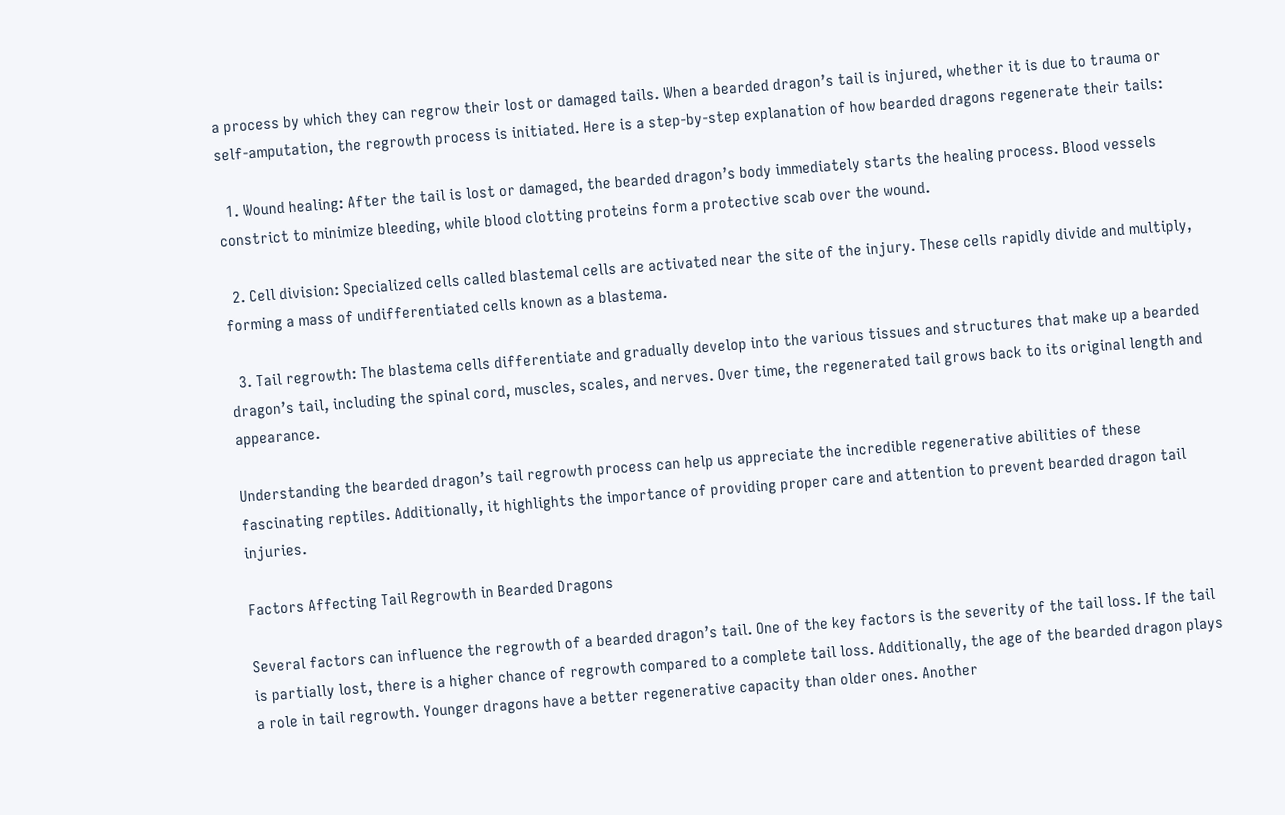a process by which they can regrow their lost or damaged tails. When a bearded dragon’s tail is injured, whether it is due to trauma or self-amputation, the regrowth process is initiated. Here is a step-by-step explanation of how bearded dragons regenerate their tails:

  1. Wound healing: After the tail is lost or damaged, the bearded dragon’s body immediately starts the healing process. Blood vessels constrict to minimize bleeding, while blood clotting proteins form a protective scab over the wound.

  2. Cell division: Specialized cells called blastemal cells are activated near the site of the injury. These cells rapidly divide and multiply, forming a mass of undifferentiated cells known as a blastema.

  3. Tail regrowth: The blastema cells differentiate and gradually develop into the various tissues and structures that make up a bearded dragon’s tail, including the spinal cord, muscles, scales, and nerves. Over time, the regenerated tail grows back to its original length and appearance.

Understanding the bearded dragon’s tail regrowth process can help us appreciate the incredible regenerative abilities of these fascinating reptiles. Additionally, it highlights the importance of providing proper care and attention to prevent bearded dragon tail injuries.

Factors Affecting Tail Regrowth in Bearded Dragons

Several factors can influence the regrowth of a bearded dragon’s tail. One of the key factors is the severity of the tail loss. If the tail is partially lost, there is a higher chance of regrowth compared to a complete tail loss. Additionally, the age of the bearded dragon plays a role in tail regrowth. Younger dragons have a better regenerative capacity than older ones. Another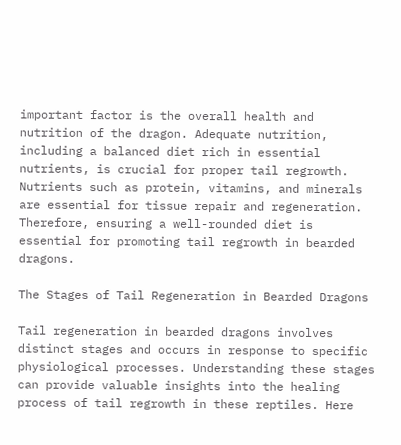important factor is the overall health and nutrition of the dragon. Adequate nutrition, including a balanced diet rich in essential nutrients, is crucial for proper tail regrowth. Nutrients such as protein, vitamins, and minerals are essential for tissue repair and regeneration. Therefore, ensuring a well-rounded diet is essential for promoting tail regrowth in bearded dragons.

The Stages of Tail Regeneration in Bearded Dragons

Tail regeneration in bearded dragons involves distinct stages and occurs in response to specific physiological processes. Understanding these stages can provide valuable insights into the healing process of tail regrowth in these reptiles. Here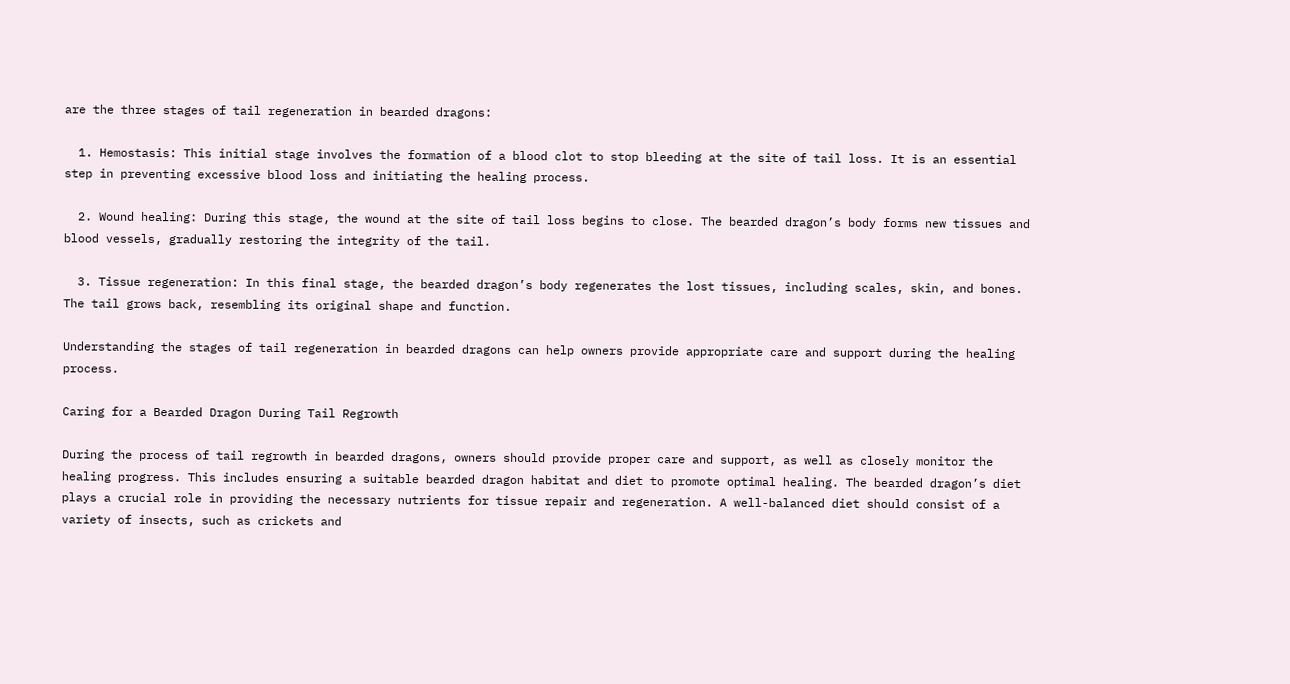are the three stages of tail regeneration in bearded dragons:

  1. Hemostasis: This initial stage involves the formation of a blood clot to stop bleeding at the site of tail loss. It is an essential step in preventing excessive blood loss and initiating the healing process.

  2. Wound healing: During this stage, the wound at the site of tail loss begins to close. The bearded dragon’s body forms new tissues and blood vessels, gradually restoring the integrity of the tail.

  3. Tissue regeneration: In this final stage, the bearded dragon’s body regenerates the lost tissues, including scales, skin, and bones. The tail grows back, resembling its original shape and function.

Understanding the stages of tail regeneration in bearded dragons can help owners provide appropriate care and support during the healing process.

Caring for a Bearded Dragon During Tail Regrowth

During the process of tail regrowth in bearded dragons, owners should provide proper care and support, as well as closely monitor the healing progress. This includes ensuring a suitable bearded dragon habitat and diet to promote optimal healing. The bearded dragon’s diet plays a crucial role in providing the necessary nutrients for tissue repair and regeneration. A well-balanced diet should consist of a variety of insects, such as crickets and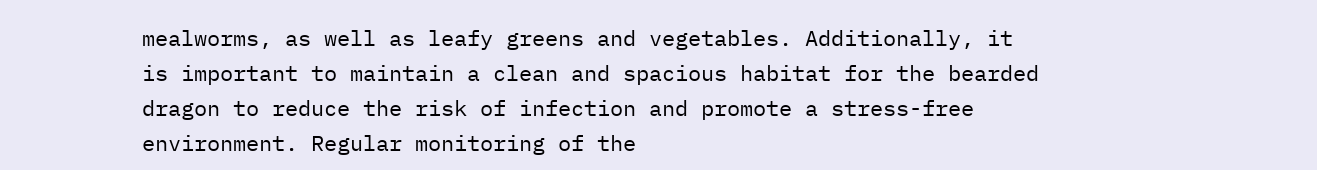mealworms, as well as leafy greens and vegetables. Additionally, it is important to maintain a clean and spacious habitat for the bearded dragon to reduce the risk of infection and promote a stress-free environment. Regular monitoring of the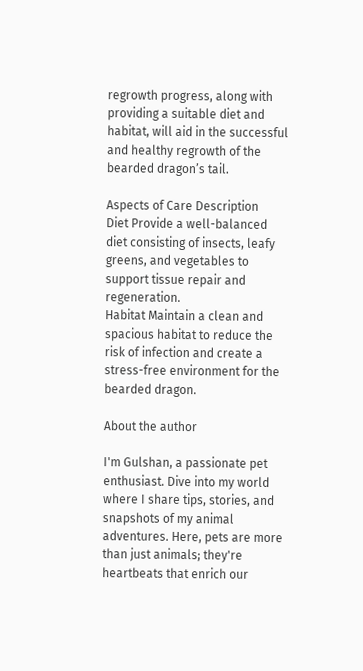regrowth progress, along with providing a suitable diet and habitat, will aid in the successful and healthy regrowth of the bearded dragon’s tail.

Aspects of Care Description
Diet Provide a well-balanced diet consisting of insects, leafy greens, and vegetables to support tissue repair and regeneration.
Habitat Maintain a clean and spacious habitat to reduce the risk of infection and create a stress-free environment for the bearded dragon.

About the author

I'm Gulshan, a passionate pet enthusiast. Dive into my world where I share tips, stories, and snapshots of my animal adventures. Here, pets are more than just animals; they're heartbeats that enrich our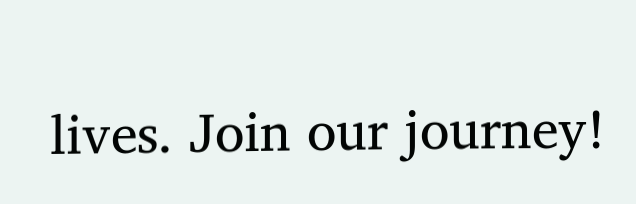lives. Join our journey!